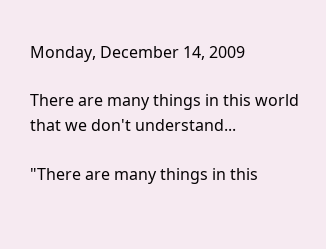Monday, December 14, 2009

There are many things in this world that we don't understand...

"There are many things in this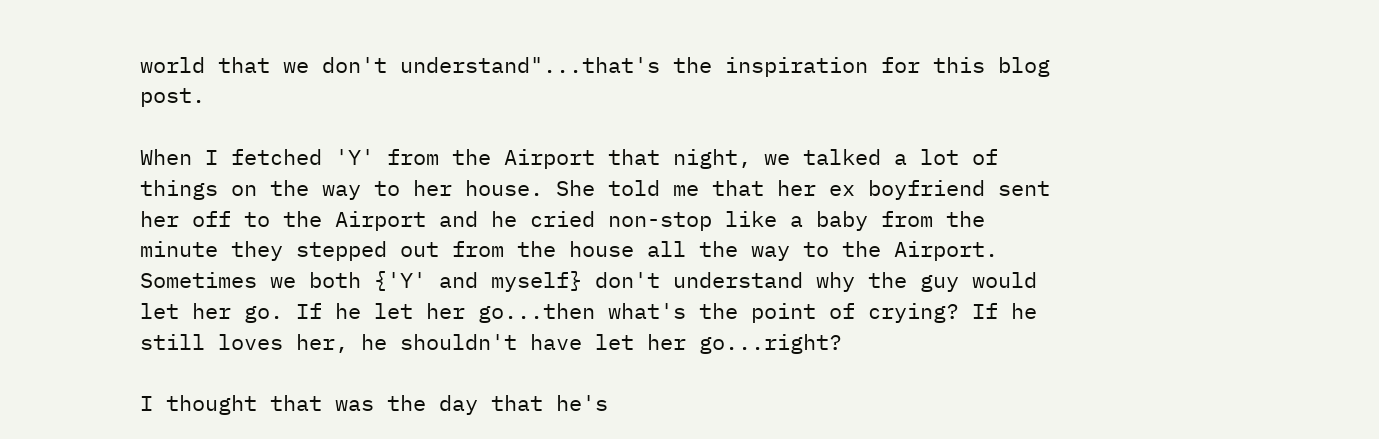world that we don't understand"...that's the inspiration for this blog post.

When I fetched 'Y' from the Airport that night, we talked a lot of things on the way to her house. She told me that her ex boyfriend sent her off to the Airport and he cried non-stop like a baby from the minute they stepped out from the house all the way to the Airport. Sometimes we both {'Y' and myself} don't understand why the guy would let her go. If he let her go...then what's the point of crying? If he still loves her, he shouldn't have let her go...right?

I thought that was the day that he's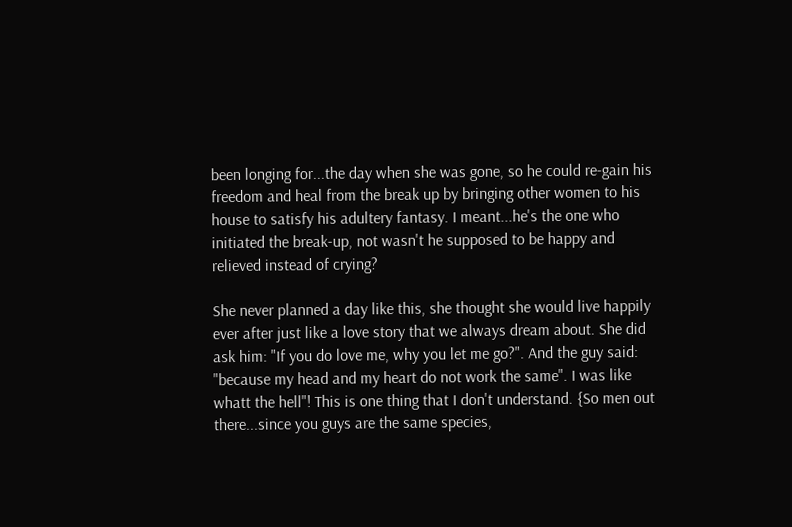been longing for...the day when she was gone, so he could re-gain his freedom and heal from the break up by bringing other women to his house to satisfy his adultery fantasy. I meant...he's the one who initiated the break-up, not wasn't he supposed to be happy and relieved instead of crying?

She never planned a day like this, she thought she would live happily ever after just like a love story that we always dream about. She did ask him: "If you do love me, why you let me go?". And the guy said: "because my head and my heart do not work the same". I was like whatt the hell"! This is one thing that I don't understand. {So men out there...since you guys are the same species,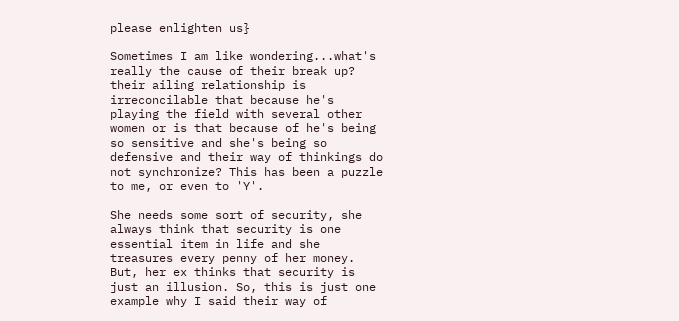please enlighten us}

Sometimes I am like wondering...what's really the cause of their break up? their ailing relationship is irreconcilable that because he's playing the field with several other women or is that because of he's being so sensitive and she's being so defensive and their way of thinkings do not synchronize? This has been a puzzle to me, or even to 'Y'.

She needs some sort of security, she always think that security is one essential item in life and she treasures every penny of her money. But, her ex thinks that security is just an illusion. So, this is just one example why I said their way of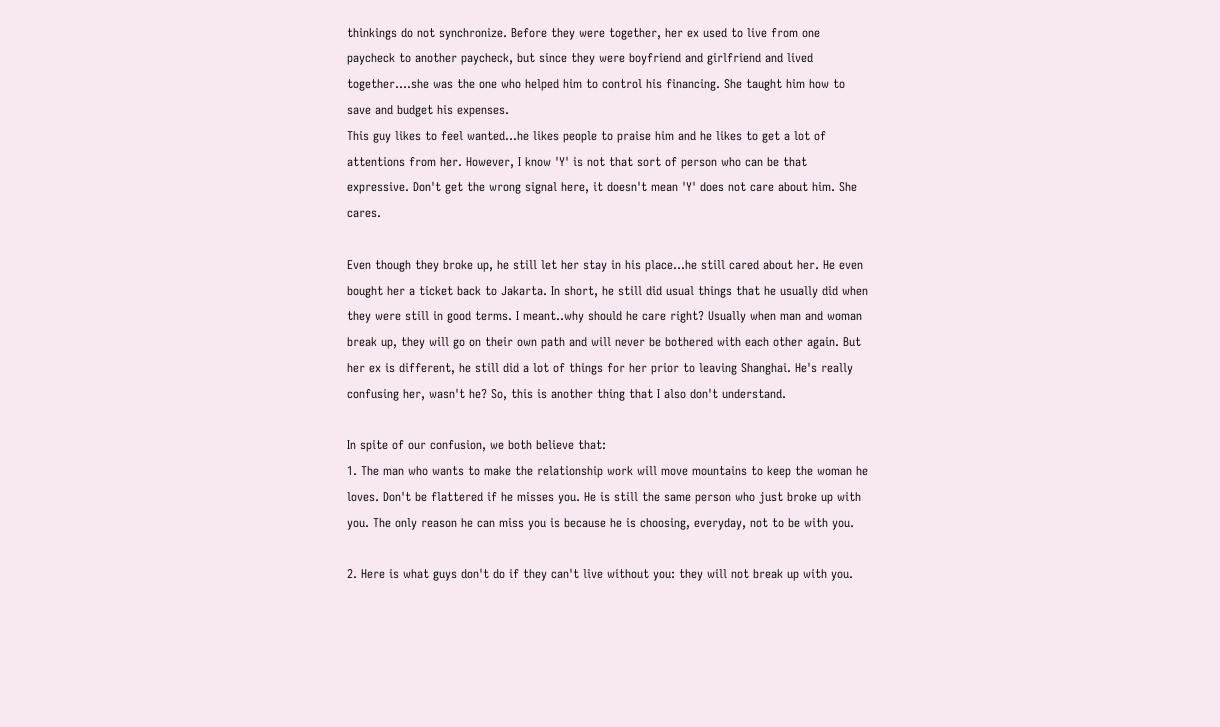thinkings do not synchronize. Before they were together, her ex used to live from one paycheck to another paycheck, but since they were boyfriend and girlfriend and lived together....she was the one who helped him to control his financing. She taught him how to save and budget his expenses.
This guy likes to feel wanted...he likes people to praise him and he likes to get a lot of attentions from her. However, I know 'Y' is not that sort of person who can be that expressive. Don't get the wrong signal here, it doesn't mean 'Y' does not care about him. She cares.

Even though they broke up, he still let her stay in his place...he still cared about her. He even bought her a ticket back to Jakarta. In short, he still did usual things that he usually did when they were still in good terms. I meant..why should he care right? Usually when man and woman break up, they will go on their own path and will never be bothered with each other again. But her ex is different, he still did a lot of things for her prior to leaving Shanghai. He's really confusing her, wasn't he? So, this is another thing that I also don't understand.

In spite of our confusion, we both believe that:
1. The man who wants to make the relationship work will move mountains to keep the woman he loves. Don't be flattered if he misses you. He is still the same person who just broke up with you. The only reason he can miss you is because he is choosing, everyday, not to be with you.

2. Here is what guys don't do if they can't live without you: they will not break up with you.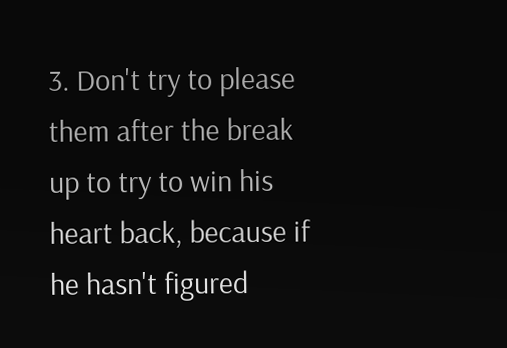3. Don't try to please them after the break up to try to win his heart back, because if he hasn't figured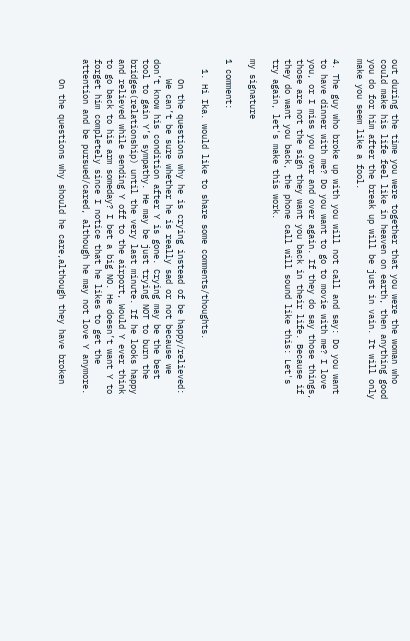out during the time you were together that you were the woman who could make his life feel like in heaven on earth, then anything good you do for him after the break up will be just in vain. It will only make you seem like a fool.

4. The guy who broke up with you will not call and say: Do you want to have dinner with me? Do you want to go to movie with me? I love you, or I miss you over and over again. If they do say those things, those are not the sign they want you back in their life. Because if they do want you back, the phone call will sound like this: Let's try again, let's make this work.

my signature

1 comment:

  1. Hi Ika. would like to share some comments/thoughts.

    On the questions why he is crying instead of be happy/relieved:
    We can’t be sure whether he is really sad or not because we don’t know his condition after Y is gone. Crying may be the best tool to gain Y’s sympathy. He may be just trying NOT to burn the bridges(relationship) until the very last minute. If he looks happy and relieved while sending Y off to the airport, Would Y ever think to go back to his arm someday? I bet a big NO. He doesn’t want Y to forget him completely since I notice that he likes to get the attention and be pursued/cared, although he may not love Y anymore.

    On the questions why should he care,although they have broken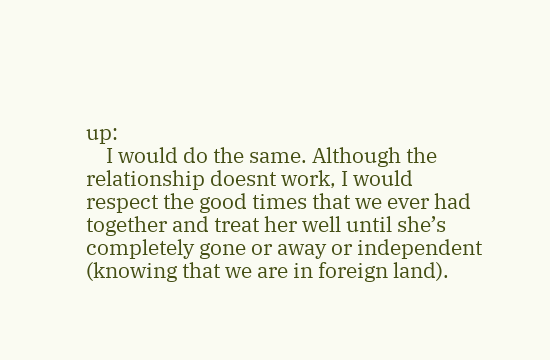up:
    I would do the same. Although the relationship doesnt work, I would respect the good times that we ever had together and treat her well until she’s completely gone or away or independent (knowing that we are in foreign land).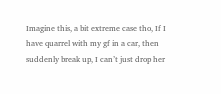Imagine this, a bit extreme case tho, If I have quarrel with my gf in a car, then suddenly break up, I can’t just drop her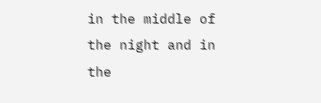in the middle of the night and in the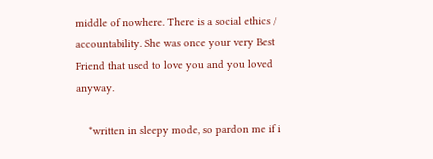middle of nowhere. There is a social ethics / accountability. She was once your very Best Friend that used to love you and you loved anyway.

    *written in sleepy mode, so pardon me if i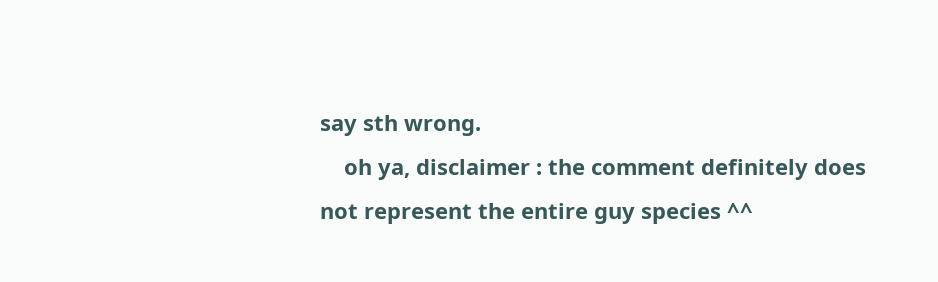say sth wrong.
    oh ya, disclaimer : the comment definitely does not represent the entire guy species ^^